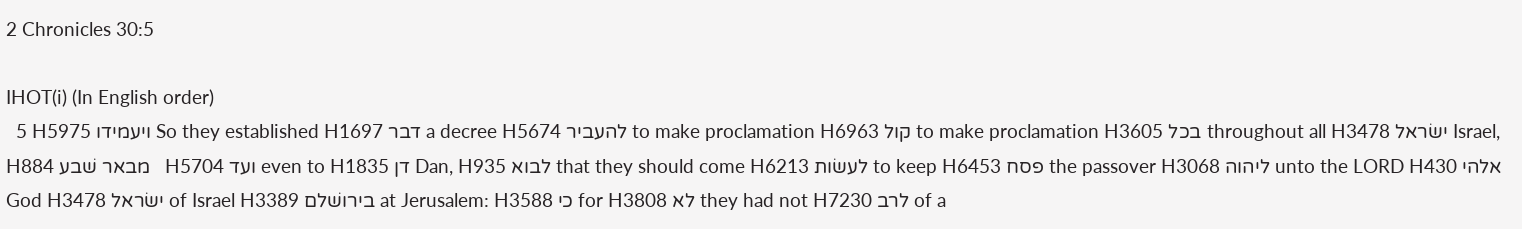2 Chronicles 30:5

IHOT(i) (In English order)
  5 H5975 ויעמידו So they established H1697 דבר a decree H5674 להעביר to make proclamation H6963 קול to make proclamation H3605 בכל throughout all H3478 ישׂראל Israel, H884 מבאר שׁבע   H5704 ועד even to H1835 דן Dan, H935 לבוא that they should come H6213 לעשׂות to keep H6453 פסח the passover H3068 ליהוה unto the LORD H430 אלהי God H3478 ישׂראל of Israel H3389 בירושׁלם at Jerusalem: H3588 כי for H3808 לא they had not H7230 לרב of a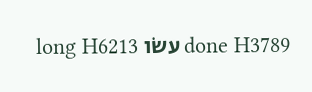long H6213 עשׂו done H3789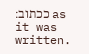ככתוב׃ as it was written.